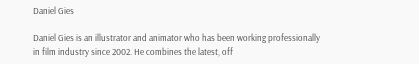Daniel Gies

Daniel Gies is an illustrator and animator who has been working professionally in film industry since 2002. He combines the latest, off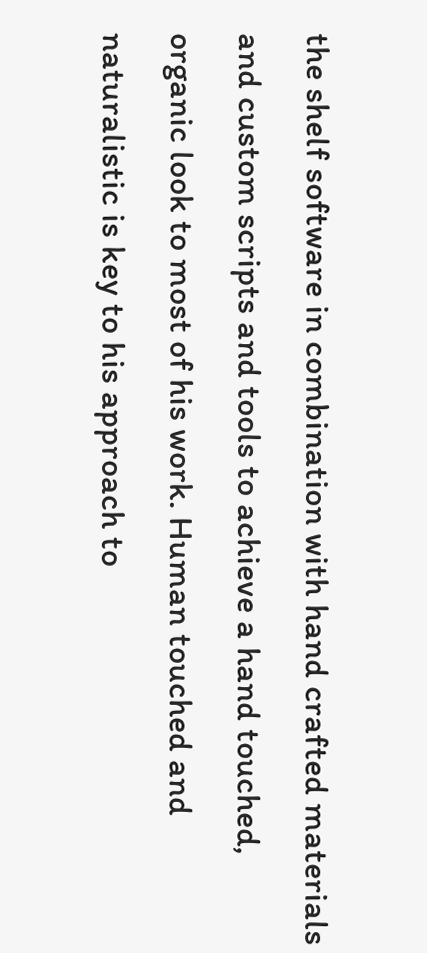the shelf software in combination with hand crafted materials and custom scripts and tools to achieve a hand touched, organic look to most of his work. Human touched and naturalistic is key to his approach to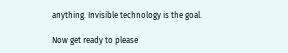anything. Invisible technology is the goal.

Now get ready to please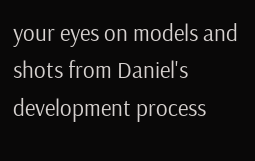your eyes on models and shots from Daniel's development process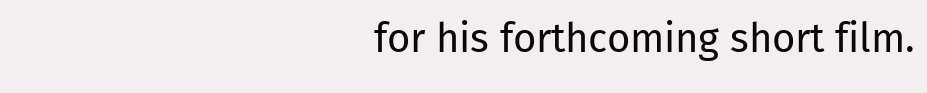for his forthcoming short film.